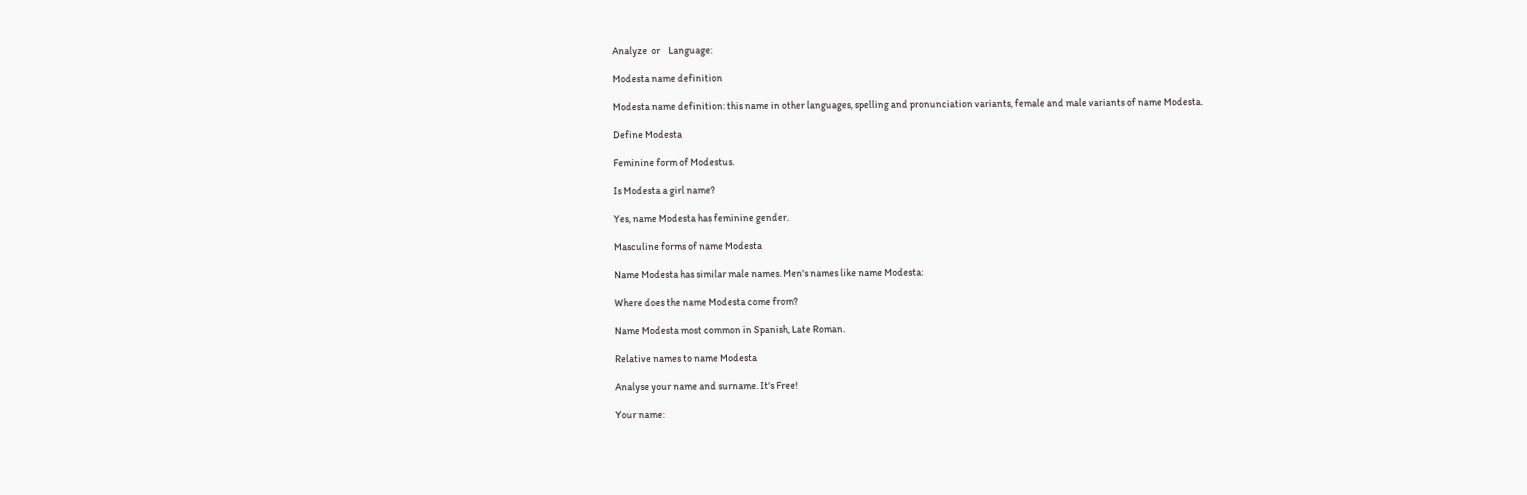Analyze  or    Language:

Modesta name definition

Modesta name definition: this name in other languages, spelling and pronunciation variants, female and male variants of name Modesta.

Define Modesta

Feminine form of Modestus.

Is Modesta a girl name?

Yes, name Modesta has feminine gender.

Masculine forms of name Modesta

Name Modesta has similar male names. Men's names like name Modesta:

Where does the name Modesta come from?

Name Modesta most common in Spanish, Late Roman.

Relative names to name Modesta

Analyse your name and surname. It's Free!

Your name: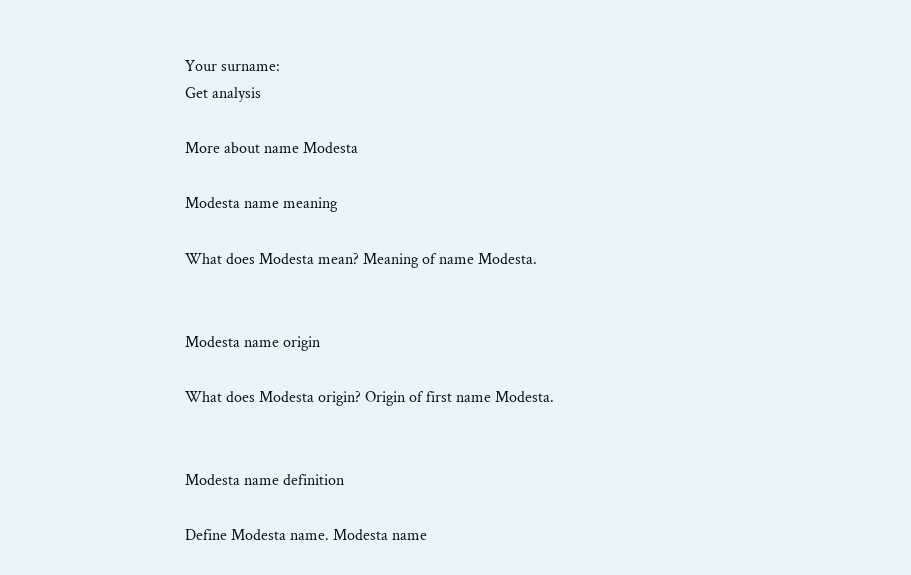Your surname:
Get analysis

More about name Modesta

Modesta name meaning

What does Modesta mean? Meaning of name Modesta.


Modesta name origin

What does Modesta origin? Origin of first name Modesta.


Modesta name definition

Define Modesta name. Modesta name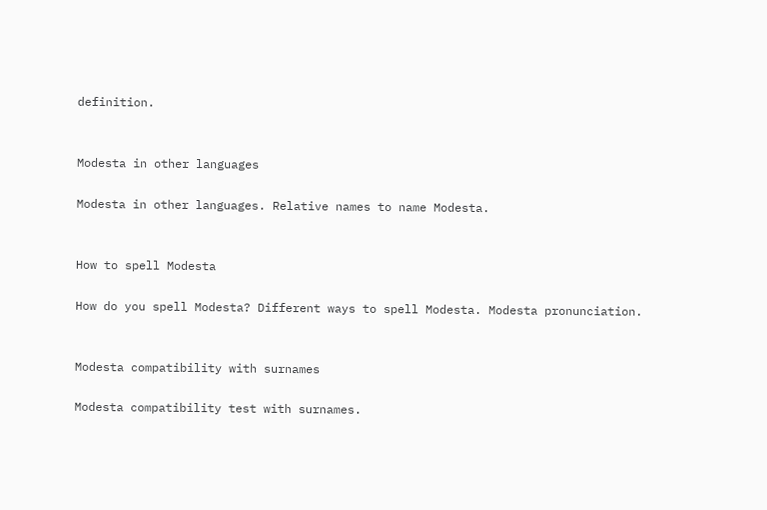definition.


Modesta in other languages

Modesta in other languages. Relative names to name Modesta.


How to spell Modesta

How do you spell Modesta? Different ways to spell Modesta. Modesta pronunciation.


Modesta compatibility with surnames

Modesta compatibility test with surnames.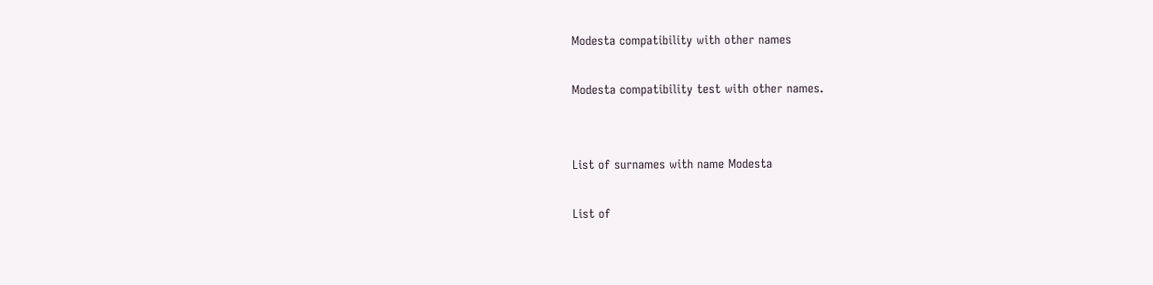Modesta compatibility with other names

Modesta compatibility test with other names.


List of surnames with name Modesta

List of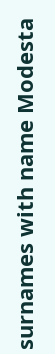surnames with name Modesta